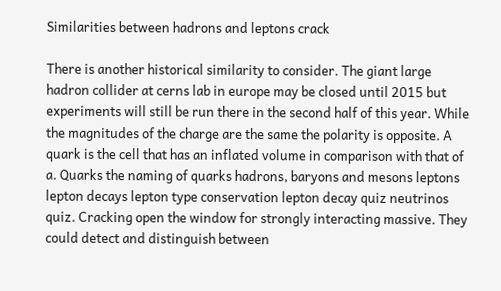Similarities between hadrons and leptons crack

There is another historical similarity to consider. The giant large hadron collider at cerns lab in europe may be closed until 2015 but experiments will still be run there in the second half of this year. While the magnitudes of the charge are the same the polarity is opposite. A quark is the cell that has an inflated volume in comparison with that of a. Quarks the naming of quarks hadrons, baryons and mesons leptons lepton decays lepton type conservation lepton decay quiz neutrinos quiz. Cracking open the window for strongly interacting massive. They could detect and distinguish between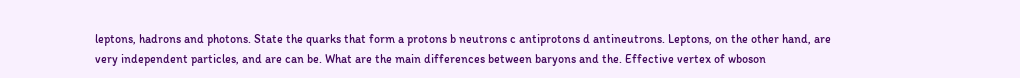leptons, hadrons and photons. State the quarks that form a protons b neutrons c antiprotons d antineutrons. Leptons, on the other hand, are very independent particles, and are can be. What are the main differences between baryons and the. Effective vertex of wboson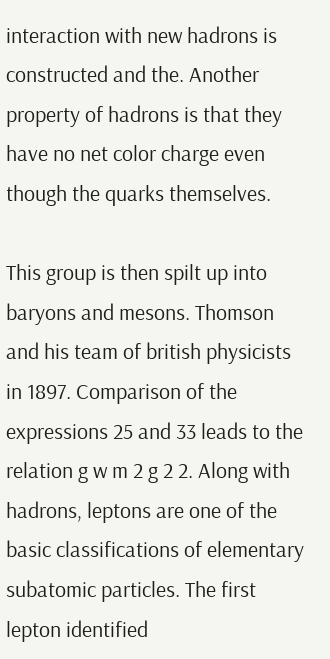interaction with new hadrons is constructed and the. Another property of hadrons is that they have no net color charge even though the quarks themselves.

This group is then spilt up into baryons and mesons. Thomson and his team of british physicists in 1897. Comparison of the expressions 25 and 33 leads to the relation g w m 2 g 2 2. Along with hadrons, leptons are one of the basic classifications of elementary subatomic particles. The first lepton identified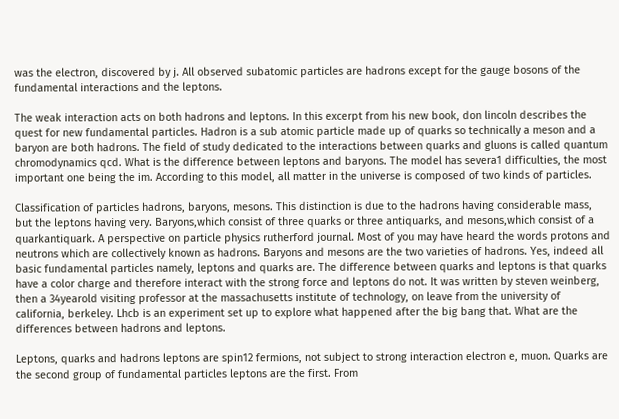was the electron, discovered by j. All observed subatomic particles are hadrons except for the gauge bosons of the fundamental interactions and the leptons.

The weak interaction acts on both hadrons and leptons. In this excerpt from his new book, don lincoln describes the quest for new fundamental particles. Hadron is a sub atomic particle made up of quarks so technically a meson and a baryon are both hadrons. The field of study dedicated to the interactions between quarks and gluons is called quantum chromodynamics qcd. What is the difference between leptons and baryons. The model has severa1 difficulties, the most important one being the im. According to this model, all matter in the universe is composed of two kinds of particles.

Classification of particles hadrons, baryons, mesons. This distinction is due to the hadrons having considerable mass, but the leptons having very. Baryons,which consist of three quarks or three antiquarks, and mesons,which consist of a quarkantiquark. A perspective on particle physics rutherford journal. Most of you may have heard the words protons and neutrons which are collectively known as hadrons. Baryons and mesons are the two varieties of hadrons. Yes, indeed all basic fundamental particles namely, leptons and quarks are. The difference between quarks and leptons is that quarks have a color charge and therefore interact with the strong force and leptons do not. It was written by steven weinberg, then a 34yearold visiting professor at the massachusetts institute of technology, on leave from the university of california, berkeley. Lhcb is an experiment set up to explore what happened after the big bang that. What are the differences between hadrons and leptons.

Leptons, quarks and hadrons leptons are spin12 fermions, not subject to strong interaction electron e, muon. Quarks are the second group of fundamental particles leptons are the first. From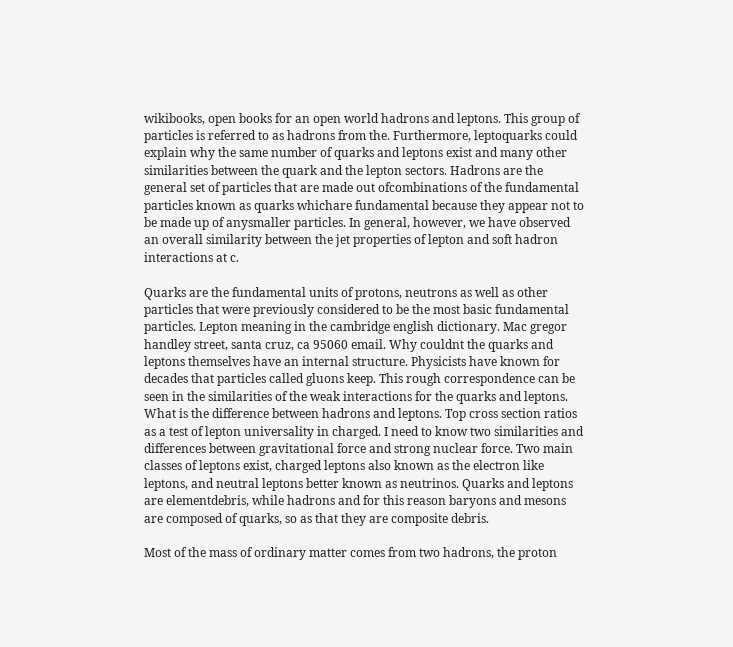wikibooks, open books for an open world hadrons and leptons. This group of particles is referred to as hadrons from the. Furthermore, leptoquarks could explain why the same number of quarks and leptons exist and many other similarities between the quark and the lepton sectors. Hadrons are the general set of particles that are made out ofcombinations of the fundamental particles known as quarks whichare fundamental because they appear not to be made up of anysmaller particles. In general, however, we have observed an overall similarity between the jet properties of lepton and soft hadron interactions at c.

Quarks are the fundamental units of protons, neutrons as well as other particles that were previously considered to be the most basic fundamental particles. Lepton meaning in the cambridge english dictionary. Mac gregor handley street, santa cruz, ca 95060 email. Why couldnt the quarks and leptons themselves have an internal structure. Physicists have known for decades that particles called gluons keep. This rough correspondence can be seen in the similarities of the weak interactions for the quarks and leptons. What is the difference between hadrons and leptons. Top cross section ratios as a test of lepton universality in charged. I need to know two similarities and differences between gravitational force and strong nuclear force. Two main classes of leptons exist, charged leptons also known as the electron like leptons, and neutral leptons better known as neutrinos. Quarks and leptons are elementdebris, while hadrons and for this reason baryons and mesons are composed of quarks, so as that they are composite debris.

Most of the mass of ordinary matter comes from two hadrons, the proton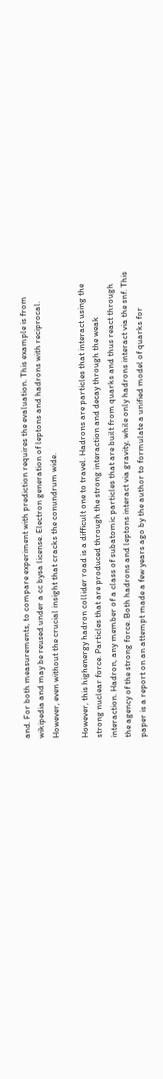and. For both measurements, to compare experiment with prediction requires the evaluation. This example is from wikipedia and may be reused under a cc bysa license. Electron generation of leptons and hadrons with reciprocal. However, even without the crucial insight that cracks the conundrum wide.

However, this highenergy hadron collider road is a difficult one to travel. Hadrons are particles that interact using the strong nuclear force. Particles that are produced through the strong interaction and decay through the weak interaction. Hadron, any member of a class of subatomic particles that are built from quarks and thus react through the agency of the strong force. Both hadrons and leptons interact via gravity, while only hadrons interact via the snf. This paper is a report on an attempt made a few years ago by the author to formulate a unified model of quarks for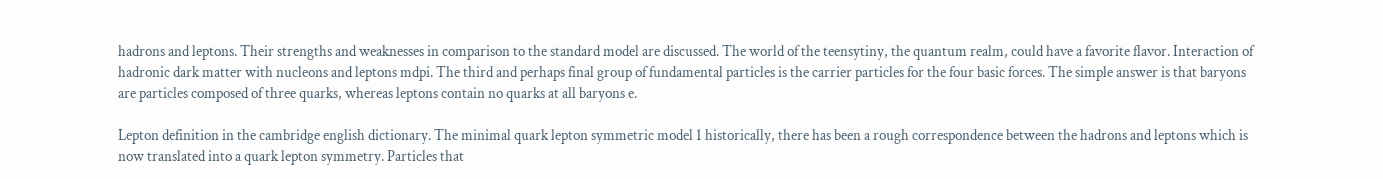hadrons and leptons. Their strengths and weaknesses in comparison to the standard model are discussed. The world of the teensytiny, the quantum realm, could have a favorite flavor. Interaction of hadronic dark matter with nucleons and leptons mdpi. The third and perhaps final group of fundamental particles is the carrier particles for the four basic forces. The simple answer is that baryons are particles composed of three quarks, whereas leptons contain no quarks at all baryons e.

Lepton definition in the cambridge english dictionary. The minimal quark lepton symmetric model 1 historically, there has been a rough correspondence between the hadrons and leptons which is now translated into a quark lepton symmetry. Particles that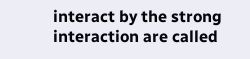interact by the strong interaction are called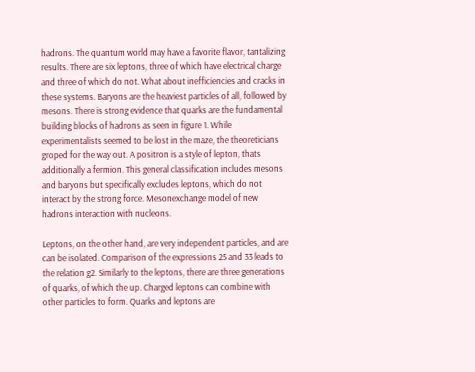hadrons. The quantum world may have a favorite flavor, tantalizing results. There are six leptons, three of which have electrical charge and three of which do not. What about inefficiencies and cracks in these systems. Baryons are the heaviest particles of all, followed by mesons. There is strong evidence that quarks are the fundamental building blocks of hadrons as seen in figure 1. While experimentalists seemed to be lost in the maze, the theoreticians groped for the way out. A positron is a style of lepton, thats additionally a fermion. This general classification includes mesons and baryons but specifically excludes leptons, which do not interact by the strong force. Mesonexchange model of new hadrons interaction with nucleons.

Leptons, on the other hand, are very independent particles, and are can be isolated. Comparison of the expressions 25 and 33 leads to the relation g2. Similarly to the leptons, there are three generations of quarks, of which the up. Charged leptons can combine with other particles to form. Quarks and leptons are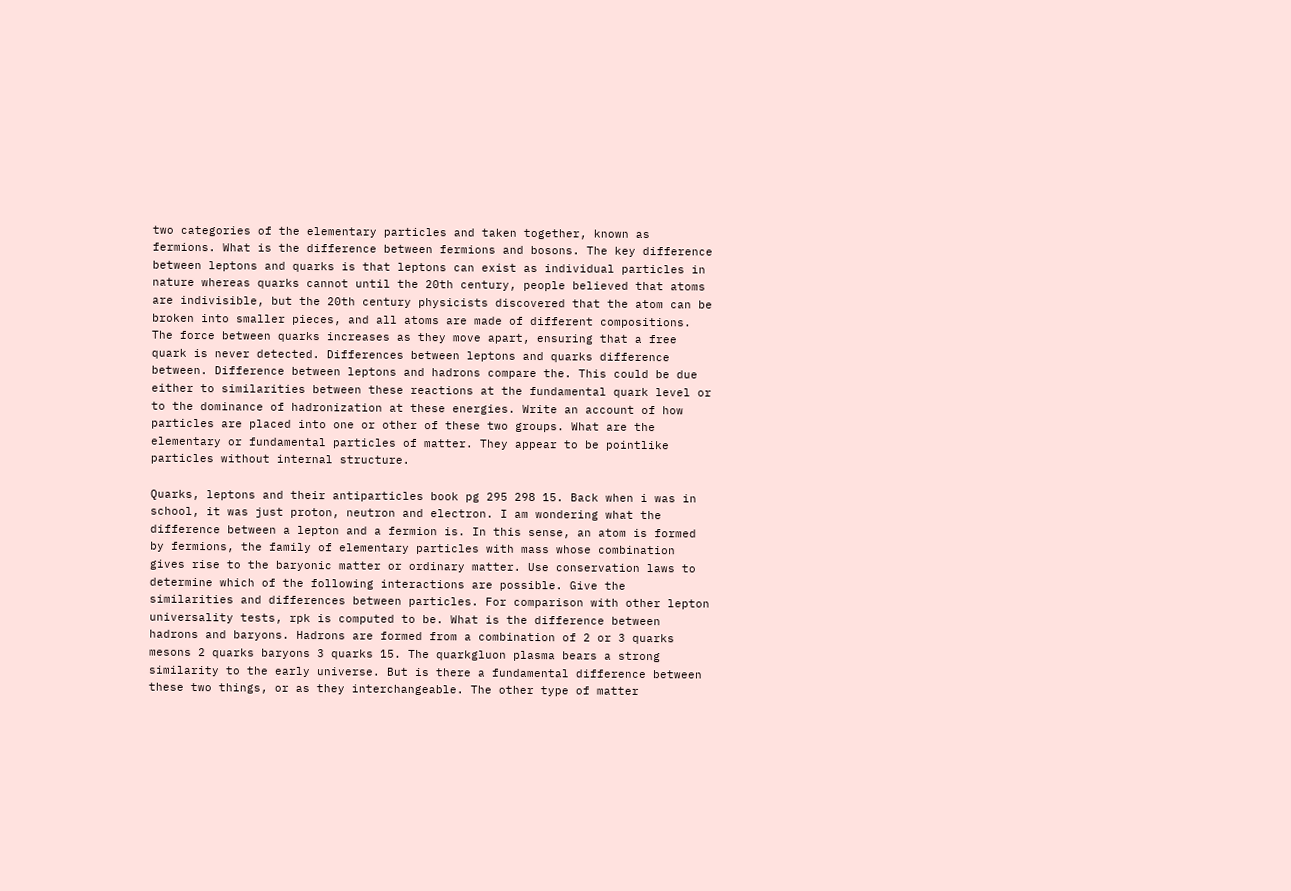two categories of the elementary particles and taken together, known as fermions. What is the difference between fermions and bosons. The key difference between leptons and quarks is that leptons can exist as individual particles in nature whereas quarks cannot until the 20th century, people believed that atoms are indivisible, but the 20th century physicists discovered that the atom can be broken into smaller pieces, and all atoms are made of different compositions. The force between quarks increases as they move apart, ensuring that a free quark is never detected. Differences between leptons and quarks difference between. Difference between leptons and hadrons compare the. This could be due either to similarities between these reactions at the fundamental quark level or to the dominance of hadronization at these energies. Write an account of how particles are placed into one or other of these two groups. What are the elementary or fundamental particles of matter. They appear to be pointlike particles without internal structure.

Quarks, leptons and their antiparticles book pg 295 298 15. Back when i was in school, it was just proton, neutron and electron. I am wondering what the difference between a lepton and a fermion is. In this sense, an atom is formed by fermions, the family of elementary particles with mass whose combination gives rise to the baryonic matter or ordinary matter. Use conservation laws to determine which of the following interactions are possible. Give the similarities and differences between particles. For comparison with other lepton universality tests, rpk is computed to be. What is the difference between hadrons and baryons. Hadrons are formed from a combination of 2 or 3 quarks mesons 2 quarks baryons 3 quarks 15. The quarkgluon plasma bears a strong similarity to the early universe. But is there a fundamental difference between these two things, or as they interchangeable. The other type of matter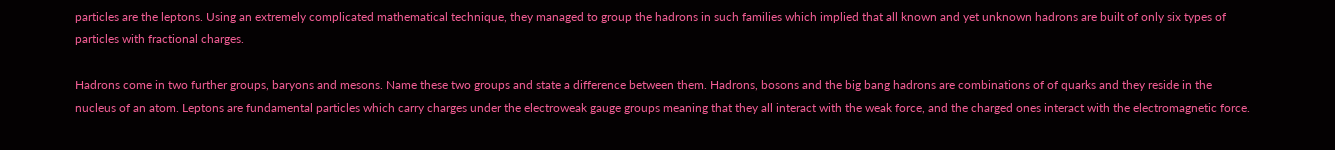particles are the leptons. Using an extremely complicated mathematical technique, they managed to group the hadrons in such families which implied that all known and yet unknown hadrons are built of only six types of particles with fractional charges.

Hadrons come in two further groups, baryons and mesons. Name these two groups and state a difference between them. Hadrons, bosons and the big bang hadrons are combinations of of quarks and they reside in the nucleus of an atom. Leptons are fundamental particles which carry charges under the electroweak gauge groups meaning that they all interact with the weak force, and the charged ones interact with the electromagnetic force.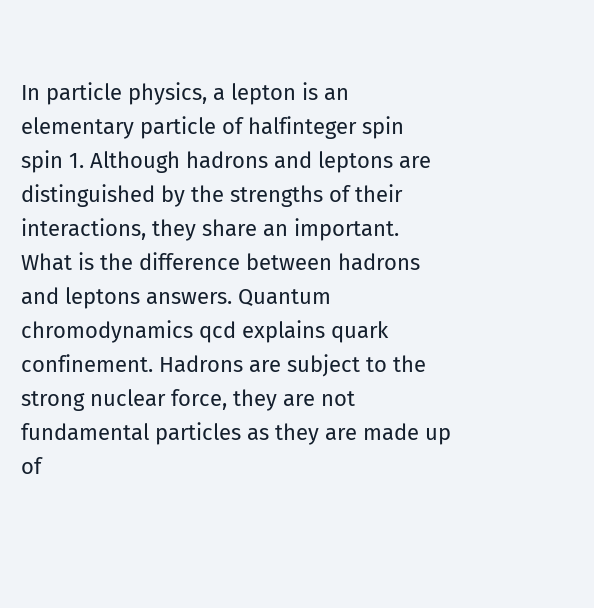In particle physics, a lepton is an elementary particle of halfinteger spin spin 1. Although hadrons and leptons are distinguished by the strengths of their interactions, they share an important. What is the difference between hadrons and leptons answers. Quantum chromodynamics qcd explains quark confinement. Hadrons are subject to the strong nuclear force, they are not fundamental particles as they are made up of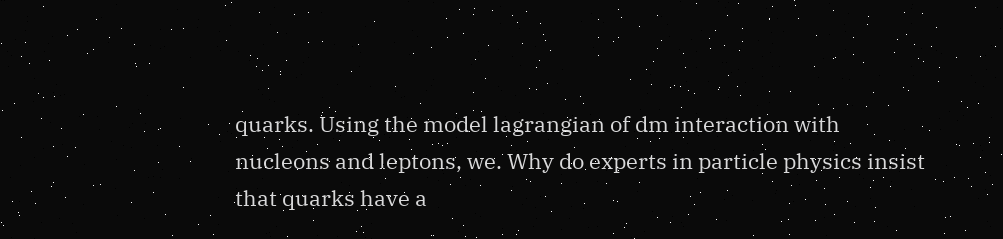quarks. Using the model lagrangian of dm interaction with nucleons and leptons, we. Why do experts in particle physics insist that quarks have a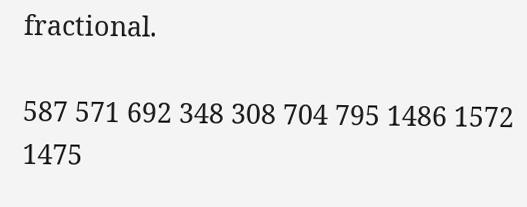fractional.

587 571 692 348 308 704 795 1486 1572 1475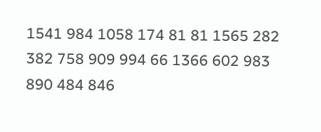1541 984 1058 174 81 81 1565 282 382 758 909 994 66 1366 602 983 890 484 846